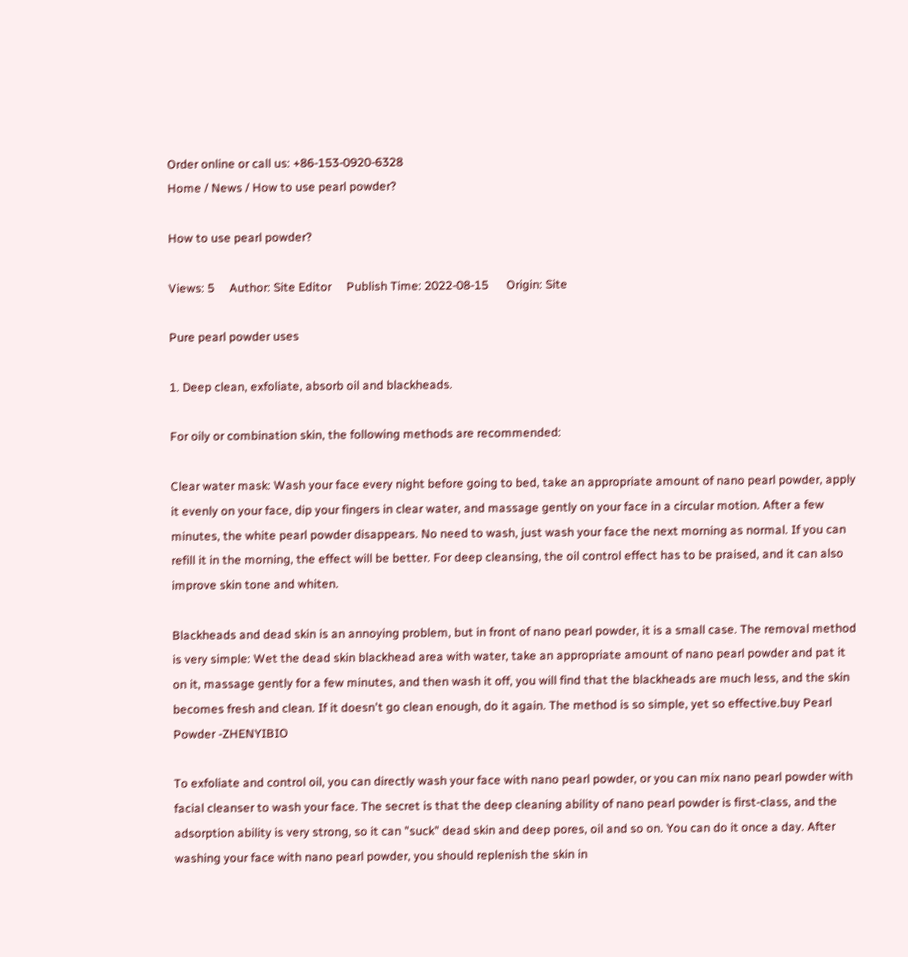Order online or call us: +86-153-0920-6328
Home / News / How to use pearl powder?

How to use pearl powder?

Views: 5     Author: Site Editor     Publish Time: 2022-08-15      Origin: Site

Pure pearl powder uses

1. Deep clean, exfoliate, absorb oil and blackheads.

For oily or combination skin, the following methods are recommended:

Clear water mask: Wash your face every night before going to bed, take an appropriate amount of nano pearl powder, apply it evenly on your face, dip your fingers in clear water, and massage gently on your face in a circular motion. After a few minutes, the white pearl powder disappears. No need to wash, just wash your face the next morning as normal. If you can refill it in the morning, the effect will be better. For deep cleansing, the oil control effect has to be praised, and it can also improve skin tone and whiten.

Blackheads and dead skin is an annoying problem, but in front of nano pearl powder, it is a small case. The removal method is very simple: Wet the dead skin blackhead area with water, take an appropriate amount of nano pearl powder and pat it on it, massage gently for a few minutes, and then wash it off, you will find that the blackheads are much less, and the skin becomes fresh and clean. If it doesn't go clean enough, do it again. The method is so simple, yet so effective.buy Pearl Powder -ZHENYIBIO

To exfoliate and control oil, you can directly wash your face with nano pearl powder, or you can mix nano pearl powder with facial cleanser to wash your face. The secret is that the deep cleaning ability of nano pearl powder is first-class, and the adsorption ability is very strong, so it can "suck" dead skin and deep pores, oil and so on. You can do it once a day. After washing your face with nano pearl powder, you should replenish the skin in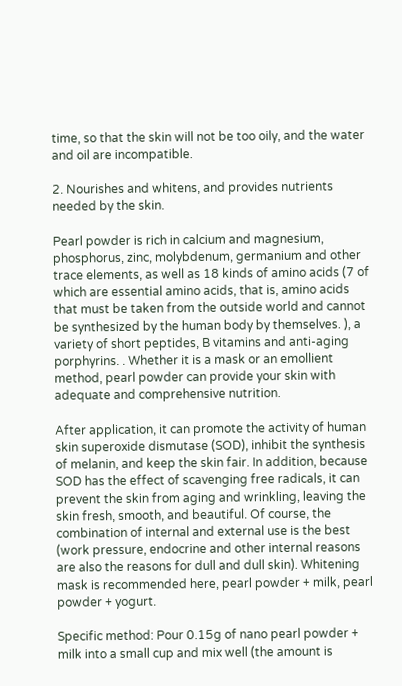time, so that the skin will not be too oily, and the water and oil are incompatible.

2. Nourishes and whitens, and provides nutrients needed by the skin.

Pearl powder is rich in calcium and magnesium, phosphorus, zinc, molybdenum, germanium and other trace elements, as well as 18 kinds of amino acids (7 of which are essential amino acids, that is, amino acids that must be taken from the outside world and cannot be synthesized by the human body by themselves. ), a variety of short peptides, B vitamins and anti-aging porphyrins. . Whether it is a mask or an emollient method, pearl powder can provide your skin with adequate and comprehensive nutrition.

After application, it can promote the activity of human skin superoxide dismutase (SOD), inhibit the synthesis of melanin, and keep the skin fair. In addition, because SOD has the effect of scavenging free radicals, it can prevent the skin from aging and wrinkling, leaving the skin fresh, smooth, and beautiful. Of course, the combination of internal and external use is the best (work pressure, endocrine and other internal reasons are also the reasons for dull and dull skin). Whitening mask is recommended here, pearl powder + milk, pearl powder + yogurt.

Specific method: Pour 0.15g of nano pearl powder + milk into a small cup and mix well (the amount is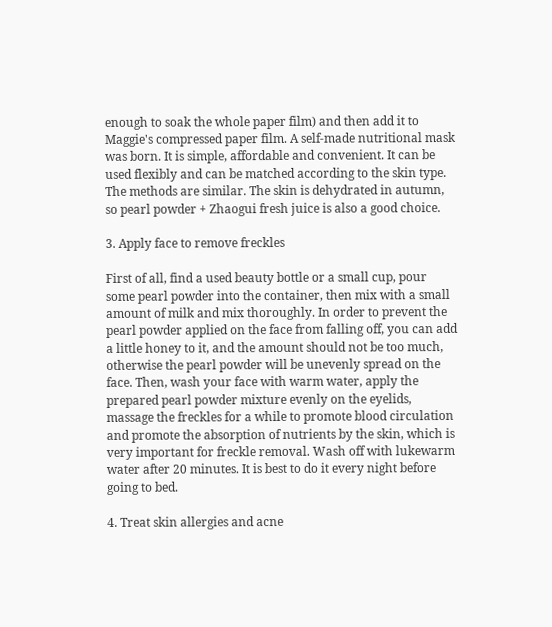enough to soak the whole paper film) and then add it to Maggie's compressed paper film. A self-made nutritional mask was born. It is simple, affordable and convenient. It can be used flexibly and can be matched according to the skin type. The methods are similar. The skin is dehydrated in autumn, so pearl powder + Zhaogui fresh juice is also a good choice.

3. Apply face to remove freckles

First of all, find a used beauty bottle or a small cup, pour some pearl powder into the container, then mix with a small amount of milk and mix thoroughly. In order to prevent the pearl powder applied on the face from falling off, you can add a little honey to it, and the amount should not be too much, otherwise the pearl powder will be unevenly spread on the face. Then, wash your face with warm water, apply the prepared pearl powder mixture evenly on the eyelids, massage the freckles for a while to promote blood circulation and promote the absorption of nutrients by the skin, which is very important for freckle removal. Wash off with lukewarm water after 20 minutes. It is best to do it every night before going to bed.

4. Treat skin allergies and acne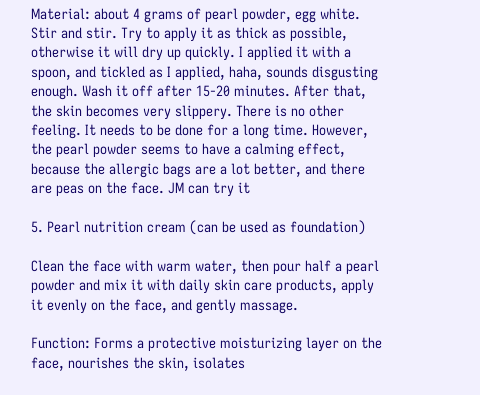Material: about 4 grams of pearl powder, egg white. Stir and stir. Try to apply it as thick as possible, otherwise it will dry up quickly. I applied it with a spoon, and tickled as I applied, haha, sounds disgusting enough. Wash it off after 15-20 minutes. After that, the skin becomes very slippery. There is no other feeling. It needs to be done for a long time. However, the pearl powder seems to have a calming effect, because the allergic bags are a lot better, and there are peas on the face. JM can try it

5. Pearl nutrition cream (can be used as foundation)

Clean the face with warm water, then pour half a pearl powder and mix it with daily skin care products, apply it evenly on the face, and gently massage.

Function: Forms a protective moisturizing layer on the face, nourishes the skin, isolates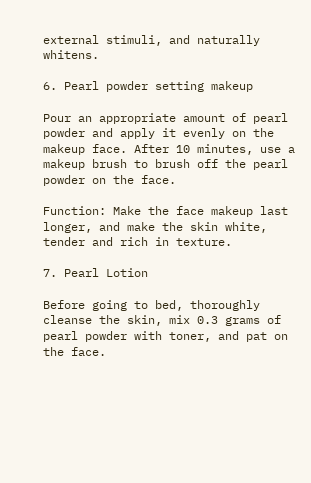external stimuli, and naturally whitens.

6. Pearl powder setting makeup

Pour an appropriate amount of pearl powder and apply it evenly on the makeup face. After 10 minutes, use a makeup brush to brush off the pearl powder on the face.

Function: Make the face makeup last longer, and make the skin white, tender and rich in texture.

7. Pearl Lotion

Before going to bed, thoroughly cleanse the skin, mix 0.3 grams of pearl powder with toner, and pat on the face.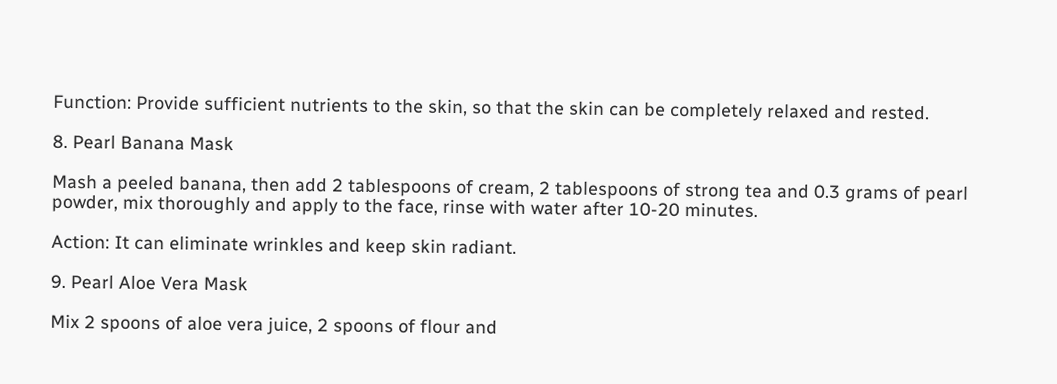Function: Provide sufficient nutrients to the skin, so that the skin can be completely relaxed and rested.

8. Pearl Banana Mask

Mash a peeled banana, then add 2 tablespoons of cream, 2 tablespoons of strong tea and 0.3 grams of pearl powder, mix thoroughly and apply to the face, rinse with water after 10-20 minutes.

Action: It can eliminate wrinkles and keep skin radiant.

9. Pearl Aloe Vera Mask

Mix 2 spoons of aloe vera juice, 2 spoons of flour and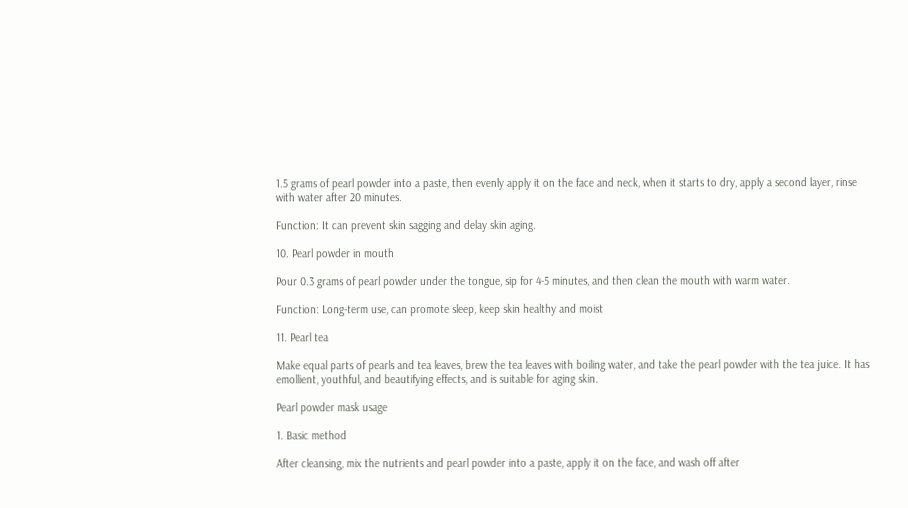1.5 grams of pearl powder into a paste, then evenly apply it on the face and neck, when it starts to dry, apply a second layer, rinse with water after 20 minutes.

Function: It can prevent skin sagging and delay skin aging.

10. Pearl powder in mouth

Pour 0.3 grams of pearl powder under the tongue, sip for 4-5 minutes, and then clean the mouth with warm water.

Function: Long-term use, can promote sleep, keep skin healthy and moist

11. Pearl tea

Make equal parts of pearls and tea leaves, brew the tea leaves with boiling water, and take the pearl powder with the tea juice. It has emollient, youthful, and beautifying effects, and is suitable for aging skin.

Pearl powder mask usage

1. Basic method

After cleansing, mix the nutrients and pearl powder into a paste, apply it on the face, and wash off after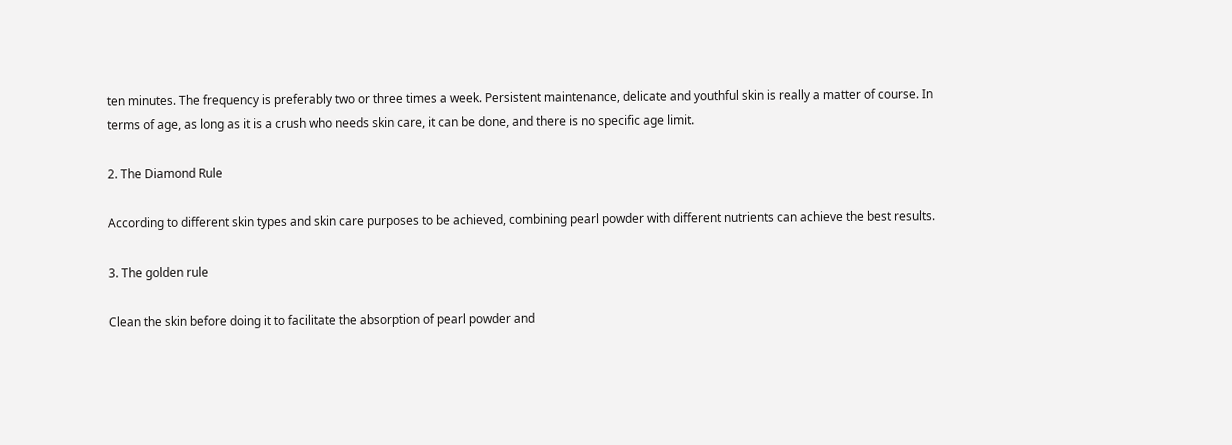ten minutes. The frequency is preferably two or three times a week. Persistent maintenance, delicate and youthful skin is really a matter of course. In terms of age, as long as it is a crush who needs skin care, it can be done, and there is no specific age limit.

2. The Diamond Rule

According to different skin types and skin care purposes to be achieved, combining pearl powder with different nutrients can achieve the best results.

3. The golden rule

Clean the skin before doing it to facilitate the absorption of pearl powder and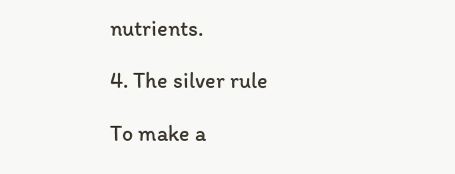nutrients.

4. The silver rule

To make a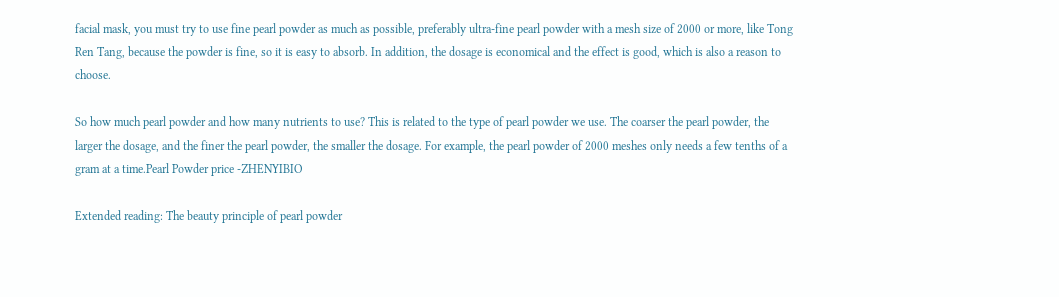facial mask, you must try to use fine pearl powder as much as possible, preferably ultra-fine pearl powder with a mesh size of 2000 or more, like Tong Ren Tang, because the powder is fine, so it is easy to absorb. In addition, the dosage is economical and the effect is good, which is also a reason to choose.

So how much pearl powder and how many nutrients to use? This is related to the type of pearl powder we use. The coarser the pearl powder, the larger the dosage, and the finer the pearl powder, the smaller the dosage. For example, the pearl powder of 2000 meshes only needs a few tenths of a gram at a time.Pearl Powder price -ZHENYIBIO

Extended reading: The beauty principle of pearl powder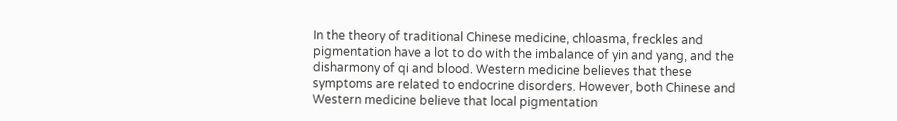In the theory of traditional Chinese medicine, chloasma, freckles and pigmentation have a lot to do with the imbalance of yin and yang, and the disharmony of qi and blood. Western medicine believes that these symptoms are related to endocrine disorders. However, both Chinese and Western medicine believe that local pigmentation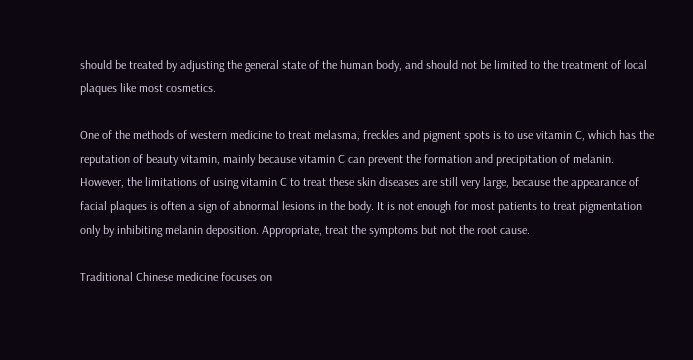should be treated by adjusting the general state of the human body, and should not be limited to the treatment of local plaques like most cosmetics.

One of the methods of western medicine to treat melasma, freckles and pigment spots is to use vitamin C, which has the reputation of beauty vitamin, mainly because vitamin C can prevent the formation and precipitation of melanin. However, the limitations of using vitamin C to treat these skin diseases are still very large, because the appearance of facial plaques is often a sign of abnormal lesions in the body. It is not enough for most patients to treat pigmentation only by inhibiting melanin deposition. Appropriate, treat the symptoms but not the root cause.

Traditional Chinese medicine focuses on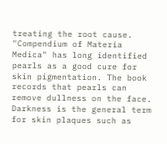treating the root cause. "Compendium of Materia Medica" has long identified pearls as a good cure for skin pigmentation. The book records that pearls can remove dullness on the face. Darkness is the general term for skin plaques such as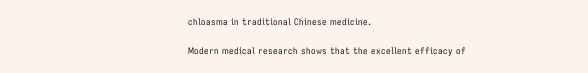chloasma in traditional Chinese medicine.

Modern medical research shows that the excellent efficacy of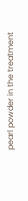pearl powder in the treatment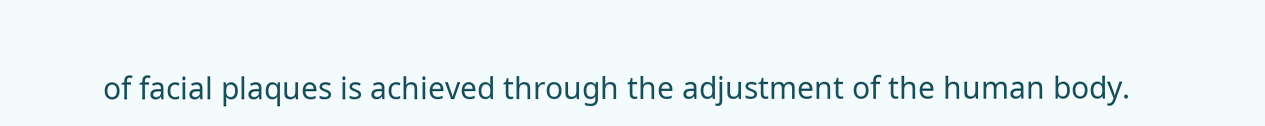of facial plaques is achieved through the adjustment of the human body.